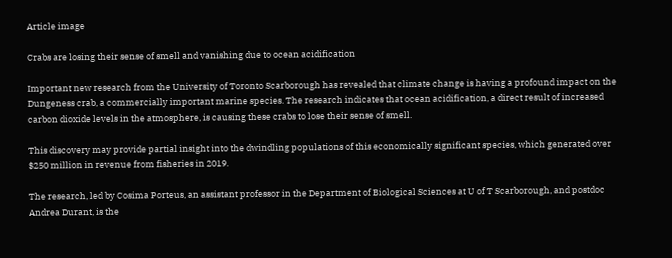Article image

Crabs are losing their sense of smell and vanishing due to ocean acidification

Important new research from the University of Toronto Scarborough has revealed that climate change is having a profound impact on the Dungeness crab, a commercially important marine species. The research indicates that ocean acidification, a direct result of increased carbon dioxide levels in the atmosphere, is causing these crabs to lose their sense of smell.

This discovery may provide partial insight into the dwindling populations of this economically significant species, which generated over $250 million in revenue from fisheries in 2019.

The research, led by Cosima Porteus, an assistant professor in the Department of Biological Sciences at U of T Scarborough, and postdoc Andrea Durant, is the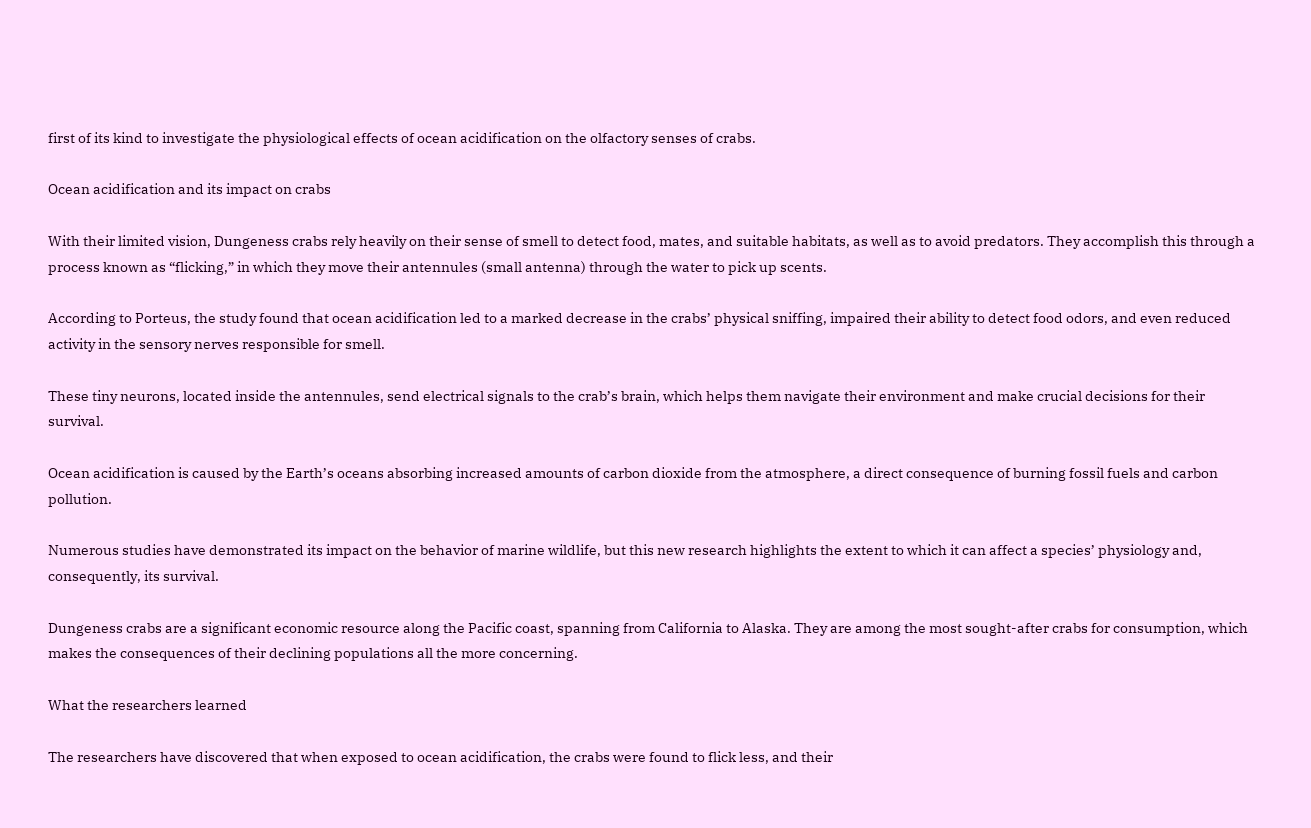first of its kind to investigate the physiological effects of ocean acidification on the olfactory senses of crabs.

Ocean acidification and its impact on crabs

With their limited vision, Dungeness crabs rely heavily on their sense of smell to detect food, mates, and suitable habitats, as well as to avoid predators. They accomplish this through a process known as “flicking,” in which they move their antennules (small antenna) through the water to pick up scents.

According to Porteus, the study found that ocean acidification led to a marked decrease in the crabs’ physical sniffing, impaired their ability to detect food odors, and even reduced activity in the sensory nerves responsible for smell.

These tiny neurons, located inside the antennules, send electrical signals to the crab’s brain, which helps them navigate their environment and make crucial decisions for their survival.

Ocean acidification is caused by the Earth’s oceans absorbing increased amounts of carbon dioxide from the atmosphere, a direct consequence of burning fossil fuels and carbon pollution.

Numerous studies have demonstrated its impact on the behavior of marine wildlife, but this new research highlights the extent to which it can affect a species’ physiology and, consequently, its survival.

Dungeness crabs are a significant economic resource along the Pacific coast, spanning from California to Alaska. They are among the most sought-after crabs for consumption, which makes the consequences of their declining populations all the more concerning.

What the researchers learned

The researchers have discovered that when exposed to ocean acidification, the crabs were found to flick less, and their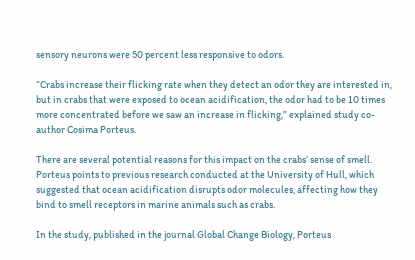sensory neurons were 50 percent less responsive to odors.

“Crabs increase their flicking rate when they detect an odor they are interested in, but in crabs that were exposed to ocean acidification, the odor had to be 10 times more concentrated before we saw an increase in flicking,” explained study co-author Cosima Porteus.

There are several potential reasons for this impact on the crabs’ sense of smell. Porteus points to previous research conducted at the University of Hull, which suggested that ocean acidification disrupts odor molecules, affecting how they bind to smell receptors in marine animals such as crabs.

In the study, published in the journal Global Change Biology, Porteus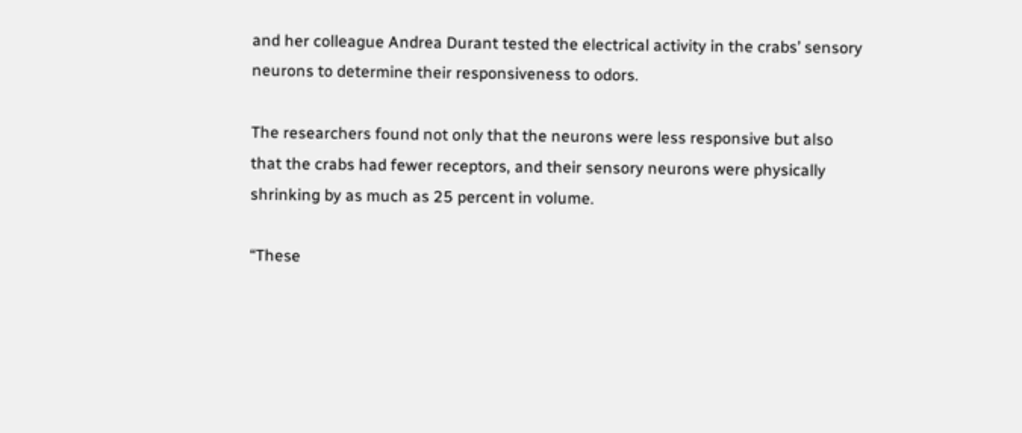and her colleague Andrea Durant tested the electrical activity in the crabs’ sensory neurons to determine their responsiveness to odors.

The researchers found not only that the neurons were less responsive but also that the crabs had fewer receptors, and their sensory neurons were physically shrinking by as much as 25 percent in volume.

“These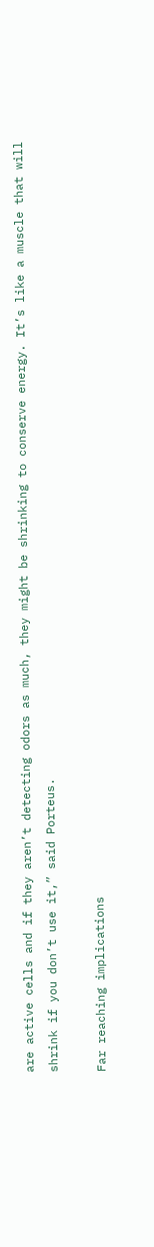are active cells and if they aren’t detecting odors as much, they might be shrinking to conserve energy. It’s like a muscle that will shrink if you don’t use it,” said Porteus.

Far reaching implications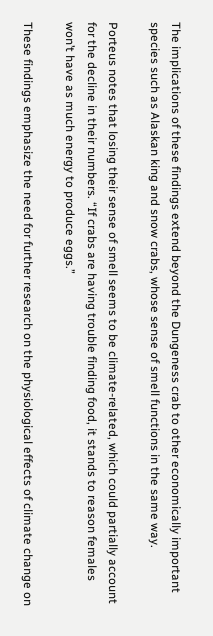The implications of these findings extend beyond the Dungeness crab to other economically important species such as Alaskan king and snow crabs, whose sense of smell functions in the same way.

Porteus notes that losing their sense of smell seems to be climate-related, which could partially account for the decline in their numbers. “If crabs are having trouble finding food, it stands to reason females won’t have as much energy to produce eggs.”

These findings emphasize the need for further research on the physiological effects of climate change on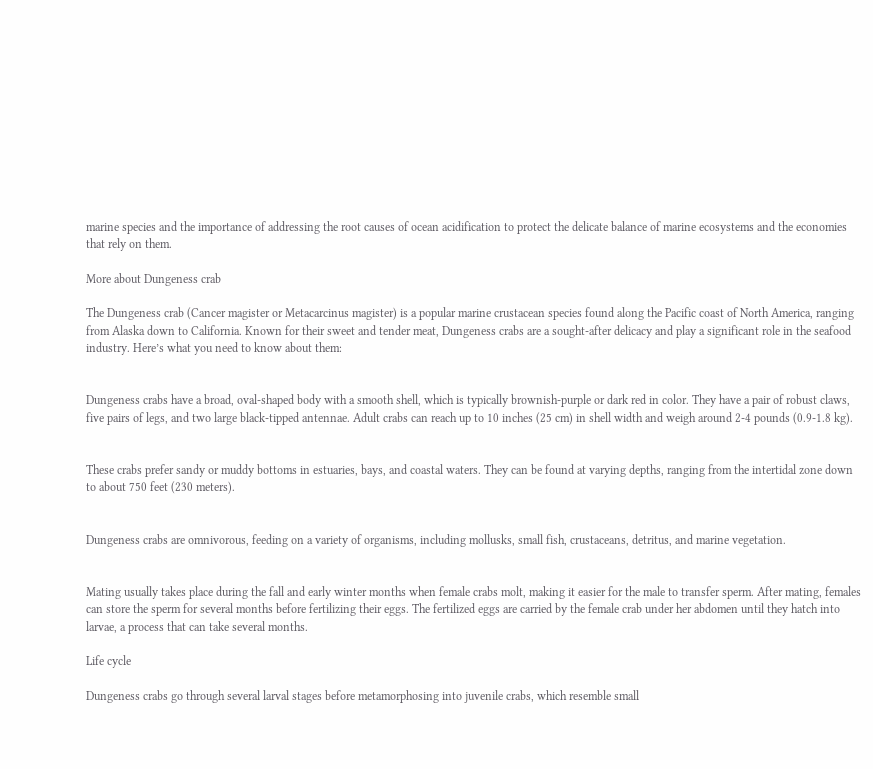marine species and the importance of addressing the root causes of ocean acidification to protect the delicate balance of marine ecosystems and the economies that rely on them.

More about Dungeness crab

The Dungeness crab (Cancer magister or Metacarcinus magister) is a popular marine crustacean species found along the Pacific coast of North America, ranging from Alaska down to California. Known for their sweet and tender meat, Dungeness crabs are a sought-after delicacy and play a significant role in the seafood industry. Here’s what you need to know about them:


Dungeness crabs have a broad, oval-shaped body with a smooth shell, which is typically brownish-purple or dark red in color. They have a pair of robust claws, five pairs of legs, and two large black-tipped antennae. Adult crabs can reach up to 10 inches (25 cm) in shell width and weigh around 2-4 pounds (0.9-1.8 kg).


These crabs prefer sandy or muddy bottoms in estuaries, bays, and coastal waters. They can be found at varying depths, ranging from the intertidal zone down to about 750 feet (230 meters).


Dungeness crabs are omnivorous, feeding on a variety of organisms, including mollusks, small fish, crustaceans, detritus, and marine vegetation.


Mating usually takes place during the fall and early winter months when female crabs molt, making it easier for the male to transfer sperm. After mating, females can store the sperm for several months before fertilizing their eggs. The fertilized eggs are carried by the female crab under her abdomen until they hatch into larvae, a process that can take several months.

Life cycle

Dungeness crabs go through several larval stages before metamorphosing into juvenile crabs, which resemble small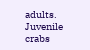adults. Juvenile crabs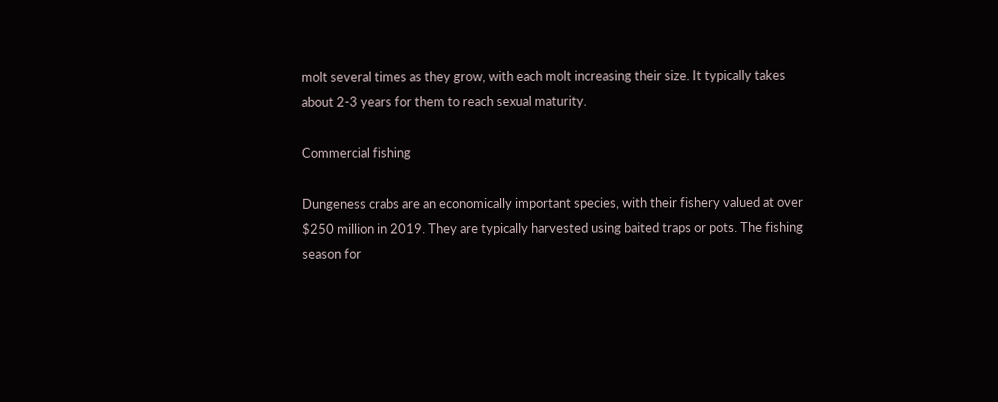molt several times as they grow, with each molt increasing their size. It typically takes about 2-3 years for them to reach sexual maturity.

Commercial fishing

Dungeness crabs are an economically important species, with their fishery valued at over $250 million in 2019. They are typically harvested using baited traps or pots. The fishing season for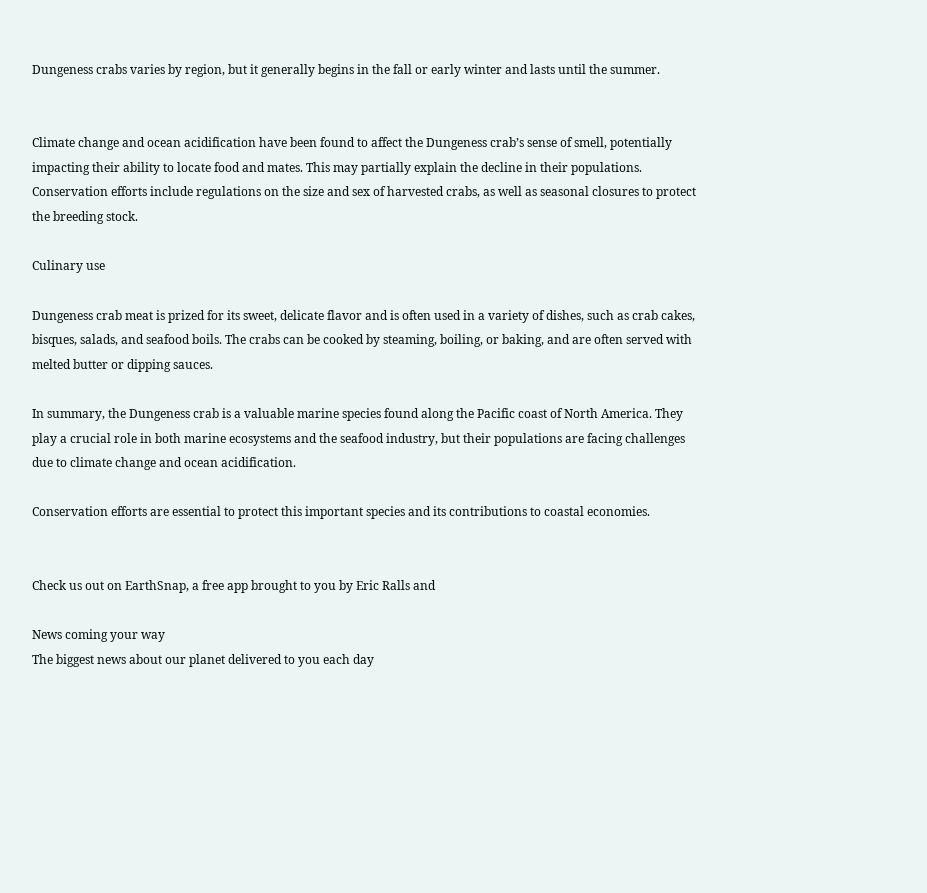Dungeness crabs varies by region, but it generally begins in the fall or early winter and lasts until the summer.


Climate change and ocean acidification have been found to affect the Dungeness crab’s sense of smell, potentially impacting their ability to locate food and mates. This may partially explain the decline in their populations. Conservation efforts include regulations on the size and sex of harvested crabs, as well as seasonal closures to protect the breeding stock.

Culinary use

Dungeness crab meat is prized for its sweet, delicate flavor and is often used in a variety of dishes, such as crab cakes, bisques, salads, and seafood boils. The crabs can be cooked by steaming, boiling, or baking, and are often served with melted butter or dipping sauces.

In summary, the Dungeness crab is a valuable marine species found along the Pacific coast of North America. They play a crucial role in both marine ecosystems and the seafood industry, but their populations are facing challenges due to climate change and ocean acidification.

Conservation efforts are essential to protect this important species and its contributions to coastal economies.


Check us out on EarthSnap, a free app brought to you by Eric Ralls and

News coming your way
The biggest news about our planet delivered to you each day